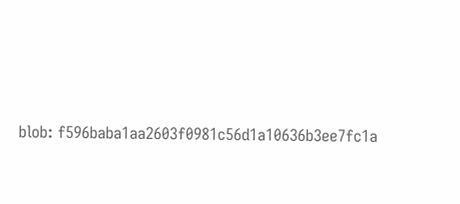blob: f596baba1aa2603f0981c56d1a10636b3ee7fc1a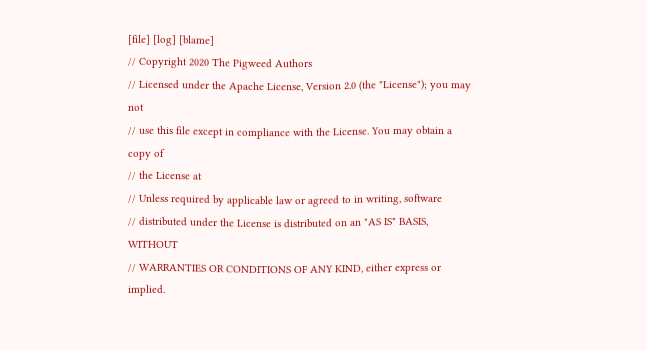[file] [log] [blame]
// Copyright 2020 The Pigweed Authors
// Licensed under the Apache License, Version 2.0 (the "License"); you may not
// use this file except in compliance with the License. You may obtain a copy of
// the License at
// Unless required by applicable law or agreed to in writing, software
// distributed under the License is distributed on an "AS IS" BASIS, WITHOUT
// WARRANTIES OR CONDITIONS OF ANY KIND, either express or implied.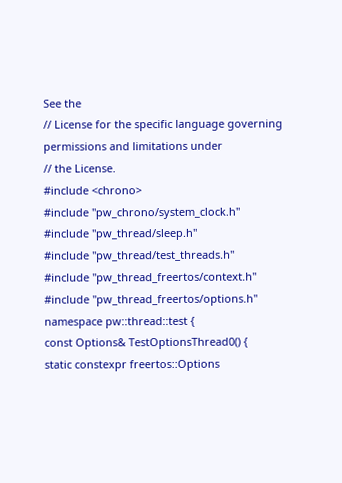See the
// License for the specific language governing permissions and limitations under
// the License.
#include <chrono>
#include "pw_chrono/system_clock.h"
#include "pw_thread/sleep.h"
#include "pw_thread/test_threads.h"
#include "pw_thread_freertos/context.h"
#include "pw_thread_freertos/options.h"
namespace pw::thread::test {
const Options& TestOptionsThread0() {
static constexpr freertos::Options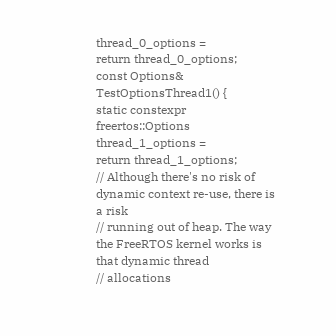thread_0_options =
return thread_0_options;
const Options& TestOptionsThread1() {
static constexpr freertos::Options thread_1_options =
return thread_1_options;
// Although there's no risk of dynamic context re-use, there is a risk
// running out of heap. The way the FreeRTOS kernel works is that dynamic thread
// allocations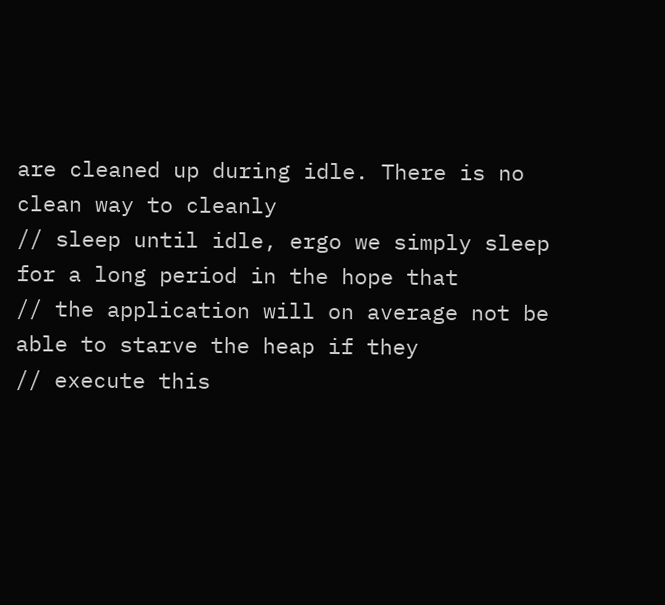are cleaned up during idle. There is no clean way to cleanly
// sleep until idle, ergo we simply sleep for a long period in the hope that
// the application will on average not be able to starve the heap if they
// execute this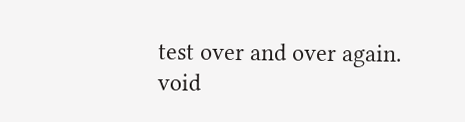test over and over again.
void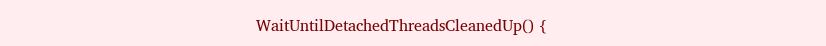WaitUntilDetachedThreadsCleanedUp() {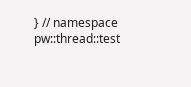} // namespace pw::thread::test